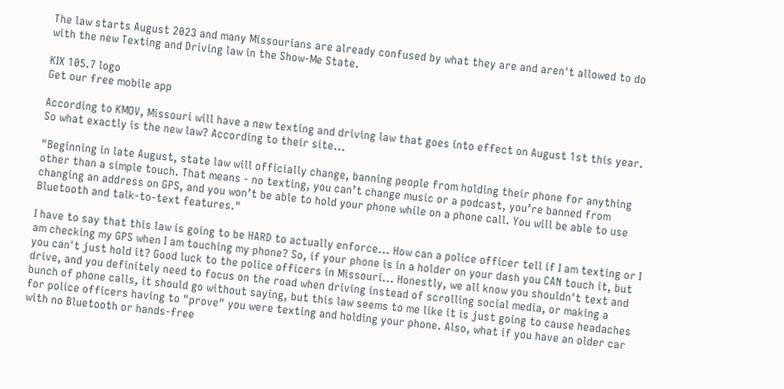The law starts August 2023 and many Missourians are already confused by what they are and aren't allowed to do with the new Texting and Driving law in the Show-Me State.

KIX 105.7 logo
Get our free mobile app

According to KMOV, Missouri will have a new texting and driving law that goes into effect on August 1st this year. So what exactly is the new law? According to their site...

"Beginning in late August, state law will officially change, banning people from holding their phone for anything other than a simple touch. That means - no texting, you can’t change music or a podcast, you’re banned from changing an address on GPS, and you won’t be able to hold your phone while on a phone call. You will be able to use Bluetooth and talk-to-text features."

I have to say that this law is going to be HARD to actually enforce... How can a police officer tell if I am texting or I am checking my GPS when I am touching my phone? So, if your phone is in a holder on your dash you CAN touch it, but you can't just hold it? Good luck to the police officers in Missouri... Honestly, we all know you shouldn't text and drive, and you definitely need to focus on the road when driving instead of scrolling social media, or making a bunch of phone calls, it should go without saying, but this law seems to me like it is just going to cause headaches for police officers having to "prove" you were texting and holding your phone. Also, what if you have an older car with no Bluetooth or hands-free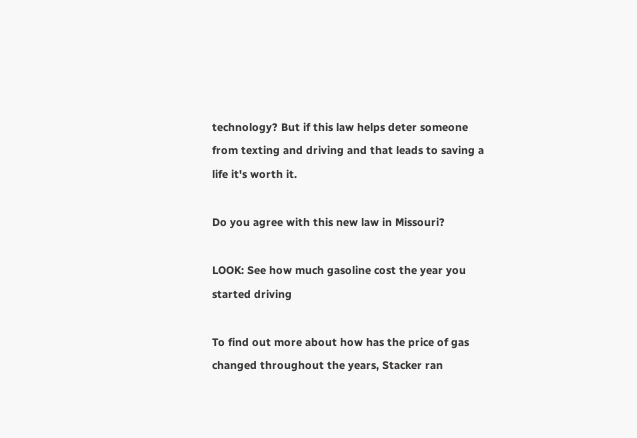technology? But if this law helps deter someone from texting and driving and that leads to saving a life it's worth it.

Do you agree with this new law in Missouri?

LOOK: See how much gasoline cost the year you started driving

To find out more about how has the price of gas changed throughout the years, Stacker ran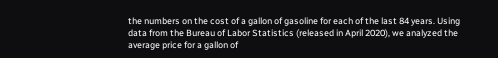the numbers on the cost of a gallon of gasoline for each of the last 84 years. Using data from the Bureau of Labor Statistics (released in April 2020), we analyzed the average price for a gallon of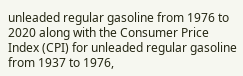unleaded regular gasoline from 1976 to 2020 along with the Consumer Price Index (CPI) for unleaded regular gasoline from 1937 to 1976,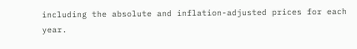including the absolute and inflation-adjusted prices for each year.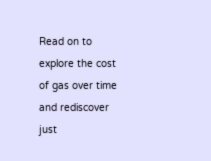Read on to explore the cost of gas over time and rediscover just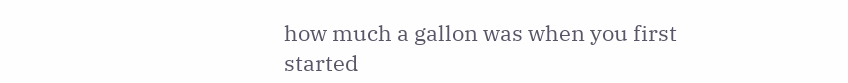how much a gallon was when you first started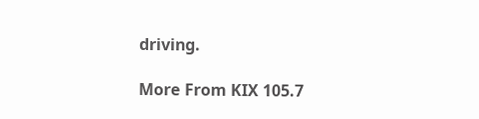driving.

More From KIX 105.7